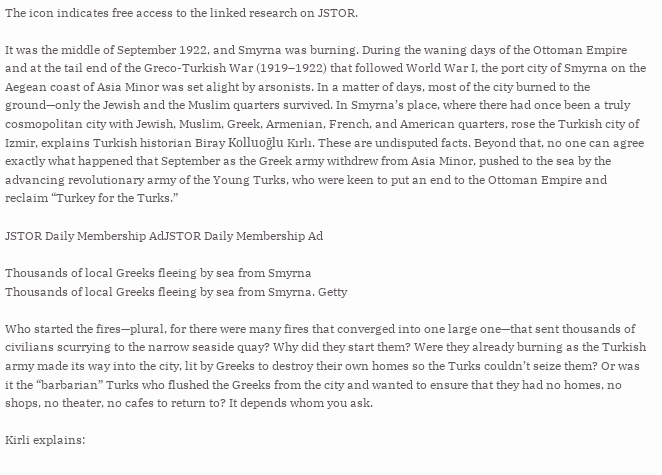The icon indicates free access to the linked research on JSTOR.

It was the middle of September 1922, and Smyrna was burning. During the waning days of the Ottoman Empire and at the tail end of the Greco-Turkish War (1919–1922) that followed World War I, the port city of Smyrna on the Aegean coast of Asia Minor was set alight by arsonists. In a matter of days, most of the city burned to the ground—only the Jewish and the Muslim quarters survived. In Smyrna’s place, where there had once been a truly cosmopolitan city with Jewish, Muslim, Greek, Armenian, French, and American quarters, rose the Turkish city of Izmir, explains Turkish historian Biray Kolluoḡlu Kırlı. These are undisputed facts. Beyond that, no one can agree exactly what happened that September as the Greek army withdrew from Asia Minor, pushed to the sea by the advancing revolutionary army of the Young Turks, who were keen to put an end to the Ottoman Empire and reclaim “Turkey for the Turks.”

JSTOR Daily Membership AdJSTOR Daily Membership Ad

Thousands of local Greeks fleeing by sea from Smyrna
Thousands of local Greeks fleeing by sea from Smyrna. Getty

Who started the fires—plural, for there were many fires that converged into one large one—that sent thousands of civilians scurrying to the narrow seaside quay? Why did they start them? Were they already burning as the Turkish army made its way into the city, lit by Greeks to destroy their own homes so the Turks couldn’t seize them? Or was it the “barbarian” Turks who flushed the Greeks from the city and wanted to ensure that they had no homes, no shops, no theater, no cafes to return to? It depends whom you ask.

Kirli explains: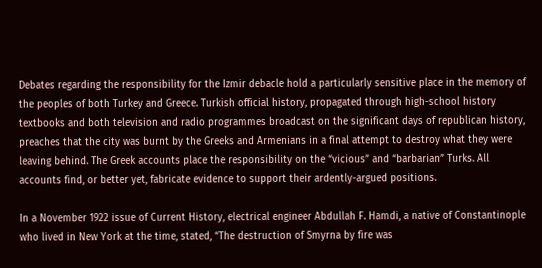Debates regarding the responsibility for the Izmir debacle hold a particularly sensitive place in the memory of the peoples of both Turkey and Greece. Turkish official history, propagated through high-school history textbooks and both television and radio programmes broadcast on the significant days of republican history, preaches that the city was burnt by the Greeks and Armenians in a final attempt to destroy what they were leaving behind. The Greek accounts place the responsibility on the “vicious” and “barbarian” Turks. All accounts find, or better yet, fabricate evidence to support their ardently-argued positions.

In a November 1922 issue of Current History, electrical engineer Abdullah F. Hamdi, a native of Constantinople who lived in New York at the time, stated, “The destruction of Smyrna by fire was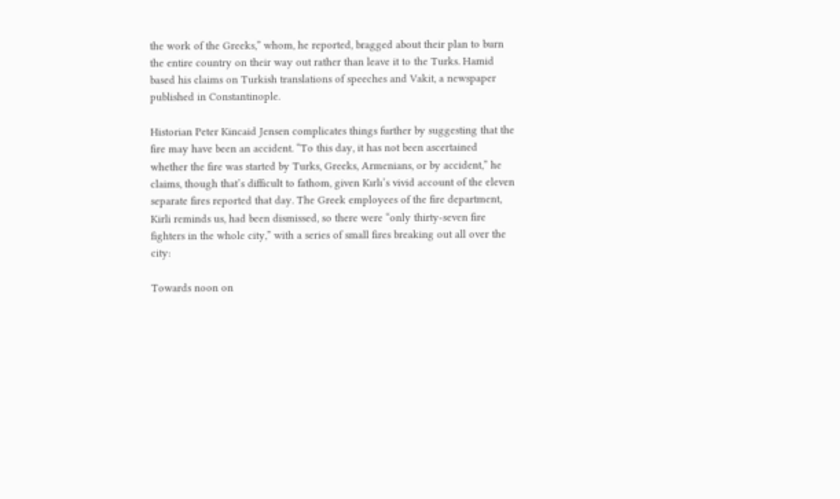the work of the Greeks,” whom, he reported, bragged about their plan to burn the entire country on their way out rather than leave it to the Turks. Hamid based his claims on Turkish translations of speeches and Vakit, a newspaper published in Constantinople.

Historian Peter Kincaid Jensen complicates things further by suggesting that the fire may have been an accident. “To this day, it has not been ascertained whether the fire was started by Turks, Greeks, Armenians, or by accident,” he claims, though that’s difficult to fathom, given Kırlı’s vivid account of the eleven separate fires reported that day. The Greek employees of the fire department, Kirli reminds us, had been dismissed, so there were “only thirty-seven fire fighters in the whole city,” with a series of small fires breaking out all over the city:

Towards noon on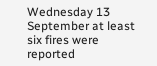Wednesday 13 September at least six fires were reported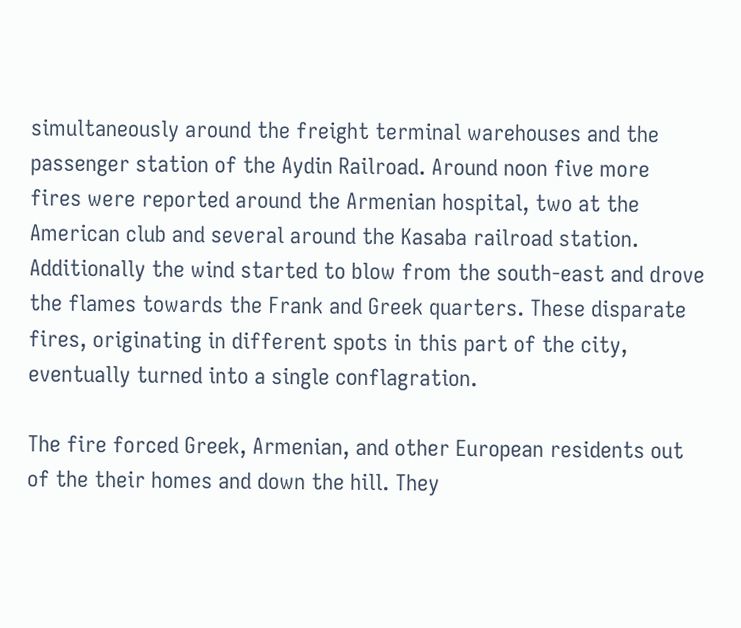simultaneously around the freight terminal warehouses and the passenger station of the Aydin Railroad. Around noon five more fires were reported around the Armenian hospital, two at the American club and several around the Kasaba railroad station. Additionally the wind started to blow from the south-east and drove the flames towards the Frank and Greek quarters. These disparate fires, originating in different spots in this part of the city, eventually turned into a single conflagration.

The fire forced Greek, Armenian, and other European residents out of the their homes and down the hill. They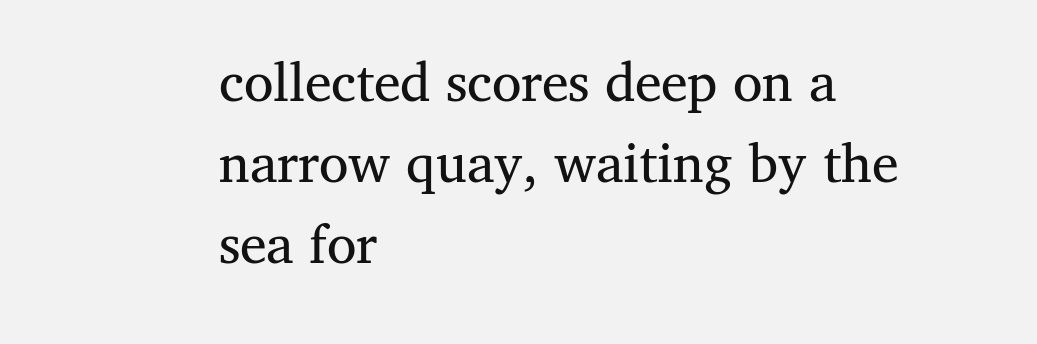collected scores deep on a narrow quay, waiting by the sea for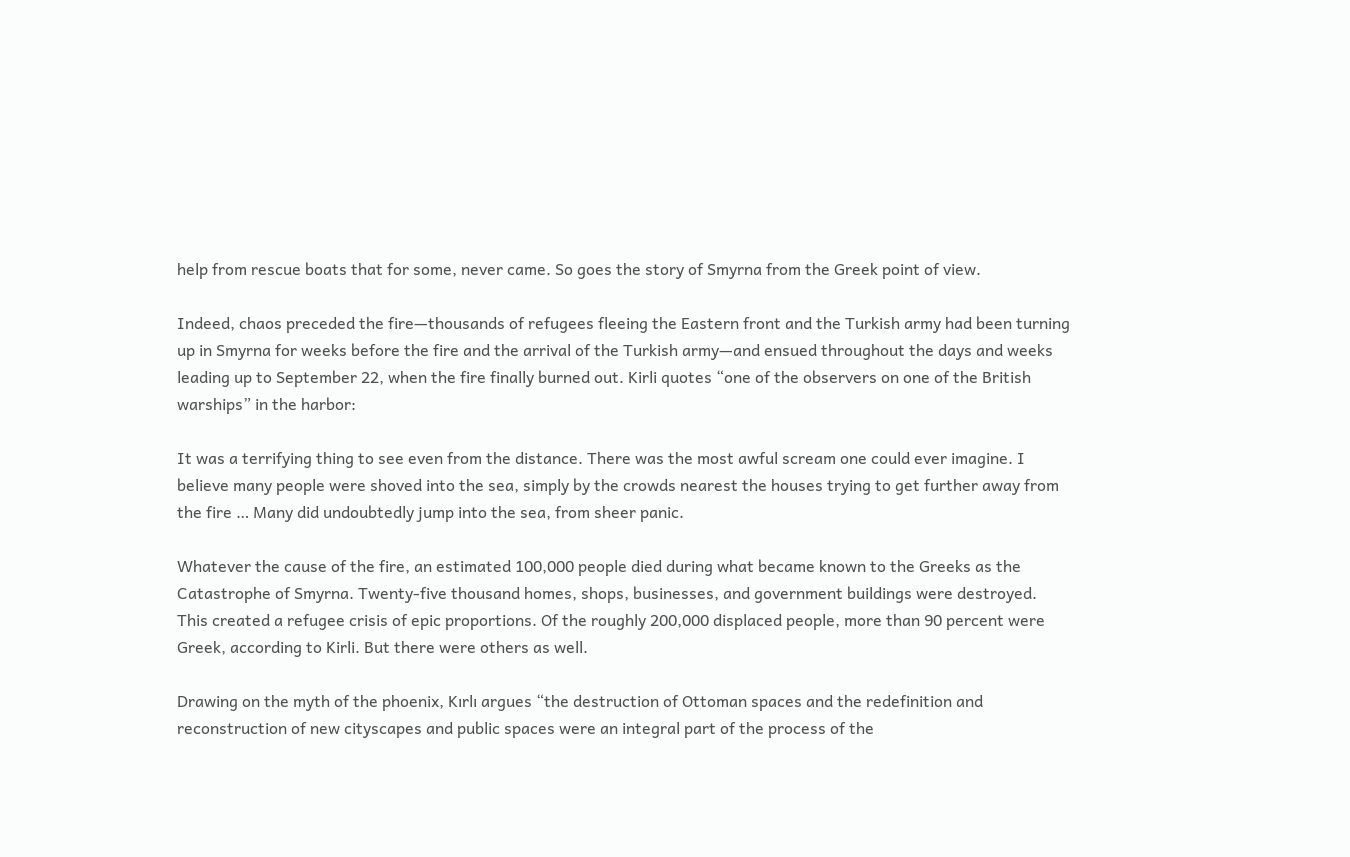help from rescue boats that for some, never came. So goes the story of Smyrna from the Greek point of view.

Indeed, chaos preceded the fire—thousands of refugees fleeing the Eastern front and the Turkish army had been turning up in Smyrna for weeks before the fire and the arrival of the Turkish army—and ensued throughout the days and weeks leading up to September 22, when the fire finally burned out. Kirli quotes “one of the observers on one of the British warships” in the harbor:

It was a terrifying thing to see even from the distance. There was the most awful scream one could ever imagine. I believe many people were shoved into the sea, simply by the crowds nearest the houses trying to get further away from the fire … Many did undoubtedly jump into the sea, from sheer panic.

Whatever the cause of the fire, an estimated 100,000 people died during what became known to the Greeks as the Catastrophe of Smyrna. Twenty-five thousand homes, shops, businesses, and government buildings were destroyed. This created a refugee crisis of epic proportions. Of the roughly 200,000 displaced people, more than 90 percent were Greek, according to Kirli. But there were others as well.

Drawing on the myth of the phoenix, Kırlı argues “the destruction of Ottoman spaces and the redefinition and reconstruction of new cityscapes and public spaces were an integral part of the process of the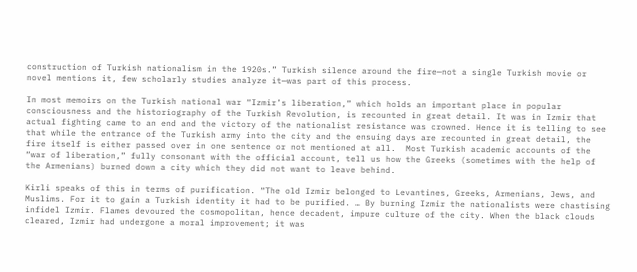construction of Turkish nationalism in the 1920s.” Turkish silence around the fire—not a single Turkish movie or novel mentions it, few scholarly studies analyze it—was part of this process.

In most memoirs on the Turkish national war “Izmir’s liberation,” which holds an important place in popular consciousness and the historiography of the Turkish Revolution, is recounted in great detail. It was in Izmir that actual fighting came to an end and the victory of the nationalist resistance was crowned. Hence it is telling to see that while the entrance of the Turkish army into the city and the ensuing days are recounted in great detail, the fire itself is either passed over in one sentence or not mentioned at all.  Most Turkish academic accounts of the “war of liberation,” fully consonant with the official account, tell us how the Greeks (sometimes with the help of the Armenians) burned down a city which they did not want to leave behind.

Kirli speaks of this in terms of purification. “The old Izmir belonged to Levantines, Greeks, Armenians, Jews, and Muslims. For it to gain a Turkish identity it had to be purified. … By burning Izmir the nationalists were chastising infidel Izmir. Flames devoured the cosmopolitan, hence decadent, impure culture of the city. When the black clouds cleared, Izmir had undergone a moral improvement; it was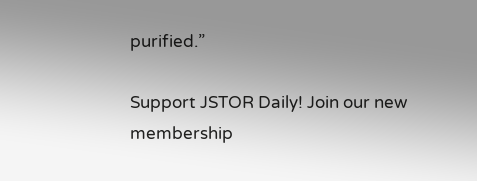purified.”

Support JSTOR Daily! Join our new membership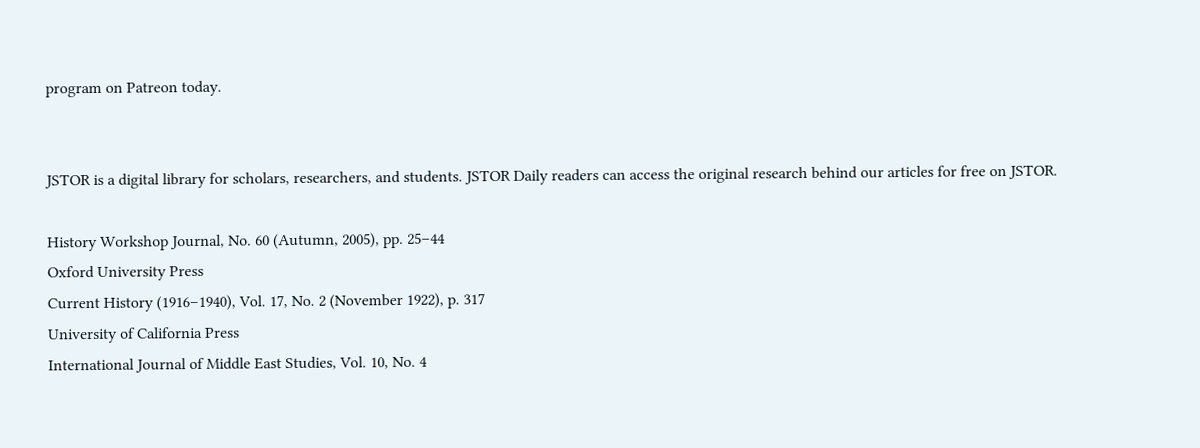program on Patreon today.


JSTOR is a digital library for scholars, researchers, and students. JSTOR Daily readers can access the original research behind our articles for free on JSTOR.

History Workshop Journal, No. 60 (Autumn, 2005), pp. 25–44
Oxford University Press
Current History (1916–1940), Vol. 17, No. 2 (November 1922), p. 317
University of California Press
International Journal of Middle East Studies, Vol. 10, No. 4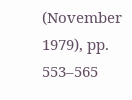(November 1979), pp. 553–565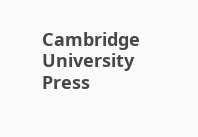Cambridge University Press